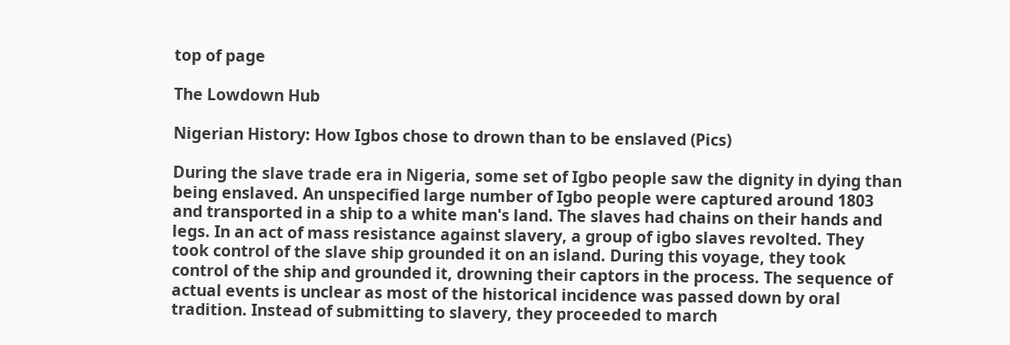top of page

The Lowdown Hub

Nigerian History: How Igbos chose to drown than to be enslaved (Pics)

During the slave trade era in Nigeria, some set of Igbo people saw the dignity in dying than being enslaved. An unspecified large number of Igbo people were captured around 1803 and transported in a ship to a white man's land. The slaves had chains on their hands and legs. In an act of mass resistance against slavery, a group of igbo slaves revolted. They took control of the slave ship grounded it on an island. During this voyage, they took control of the ship and grounded it, drowning their captors in the process. The sequence of actual events is unclear as most of the historical incidence was passed down by oral tradition. Instead of submitting to slavery, they proceeded to march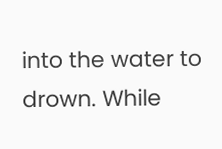into the water to drown. While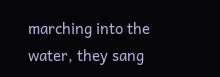marching into the water, they sang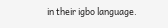in their igbo language.